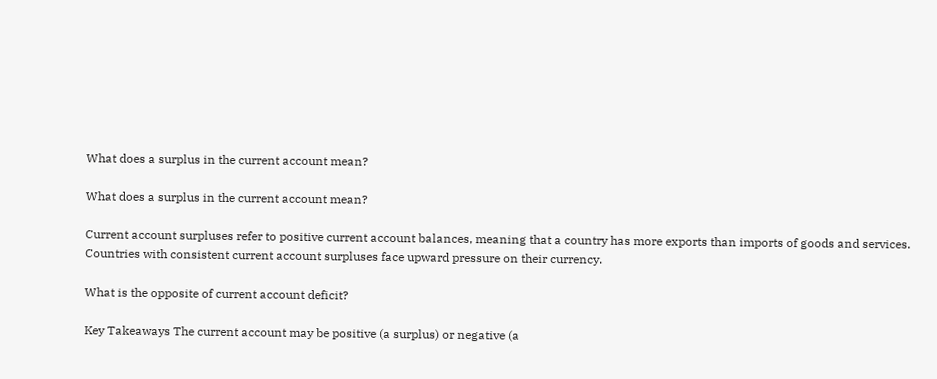What does a surplus in the current account mean?

What does a surplus in the current account mean?

Current account surpluses refer to positive current account balances, meaning that a country has more exports than imports of goods and services. Countries with consistent current account surpluses face upward pressure on their currency.

What is the opposite of current account deficit?

Key Takeaways The current account may be positive (a surplus) or negative (a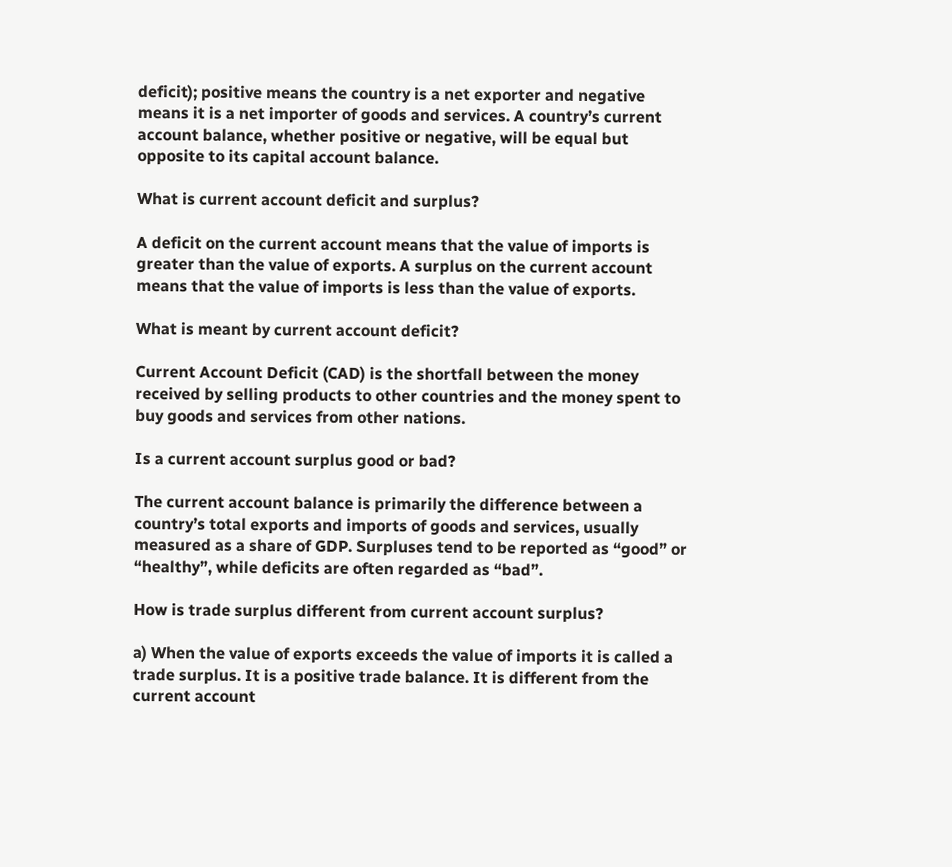deficit); positive means the country is a net exporter and negative means it is a net importer of goods and services. A country’s current account balance, whether positive or negative, will be equal but opposite to its capital account balance.

What is current account deficit and surplus?

A deficit on the current account means that the value of imports is greater than the value of exports. A surplus on the current account means that the value of imports is less than the value of exports.

What is meant by current account deficit?

Current Account Deficit (CAD) is the shortfall between the money received by selling products to other countries and the money spent to buy goods and services from other nations.

Is a current account surplus good or bad?

The current account balance is primarily the difference between a country’s total exports and imports of goods and services, usually measured as a share of GDP. Surpluses tend to be reported as “good” or “healthy”, while deficits are often regarded as “bad”.

How is trade surplus different from current account surplus?

a) When the value of exports exceeds the value of imports it is called a trade surplus. It is a positive trade balance. It is different from the current account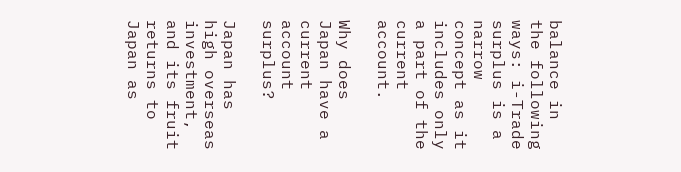balance in the following ways: i-Trade surplus is a narrow concept as it includes only a part of the current account.

Why does Japan have a current account surplus?

Japan has high overseas investment, and its fruit returns to Japan as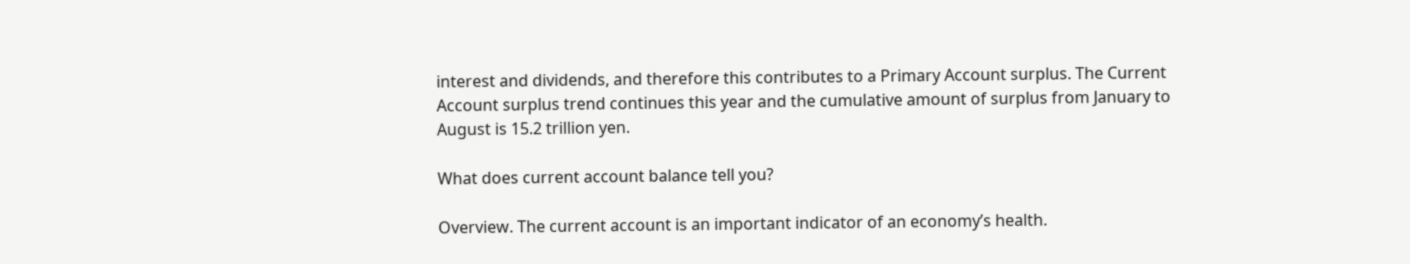interest and dividends, and therefore this contributes to a Primary Account surplus. The Current Account surplus trend continues this year and the cumulative amount of surplus from January to August is 15.2 trillion yen.

What does current account balance tell you?

Overview. The current account is an important indicator of an economy’s health.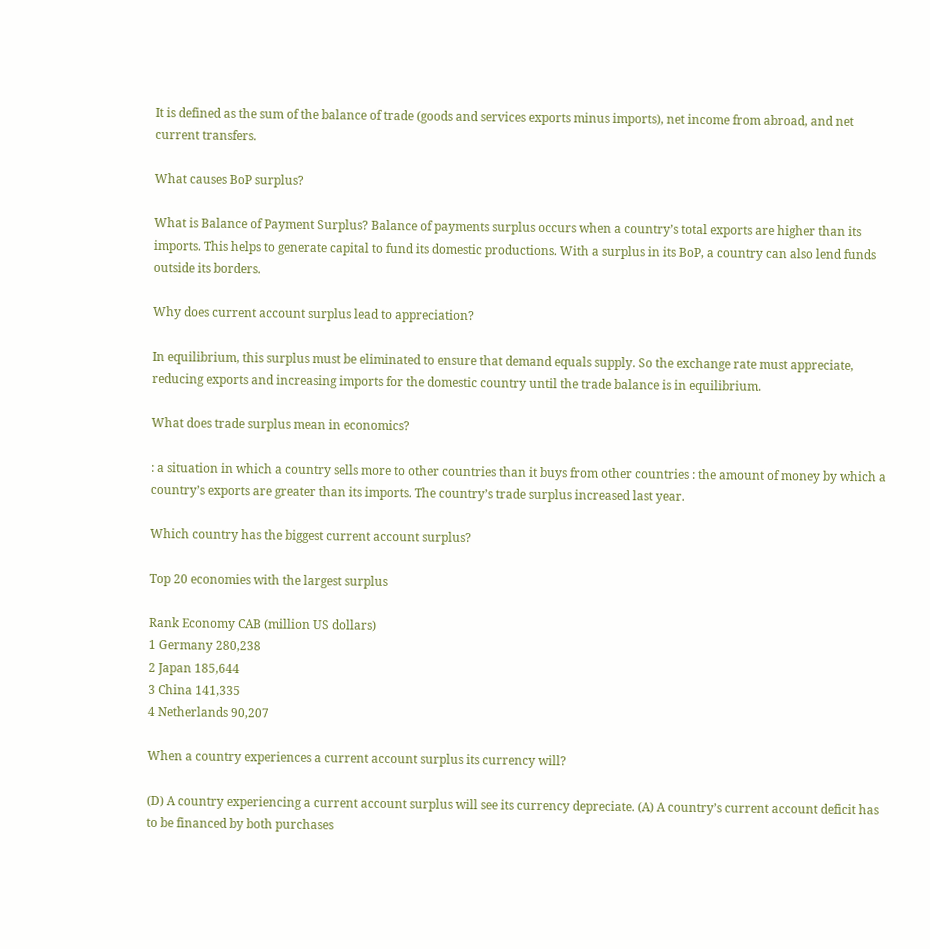It is defined as the sum of the balance of trade (goods and services exports minus imports), net income from abroad, and net current transfers.

What causes BoP surplus?

What is Balance of Payment Surplus? Balance of payments surplus occurs when a country’s total exports are higher than its imports. This helps to generate capital to fund its domestic productions. With a surplus in its BoP, a country can also lend funds outside its borders.

Why does current account surplus lead to appreciation?

In equilibrium, this surplus must be eliminated to ensure that demand equals supply. So the exchange rate must appreciate, reducing exports and increasing imports for the domestic country until the trade balance is in equilibrium.

What does trade surplus mean in economics?

: a situation in which a country sells more to other countries than it buys from other countries : the amount of money by which a country’s exports are greater than its imports. The country’s trade surplus increased last year.

Which country has the biggest current account surplus?

Top 20 economies with the largest surplus

Rank Economy CAB (million US dollars)
1 Germany 280,238
2 Japan 185,644
3 China 141,335
4 Netherlands 90,207

When a country experiences a current account surplus its currency will?

(D) A country experiencing a current account surplus will see its currency depreciate. (A) A country’s current account deficit has to be financed by both purchases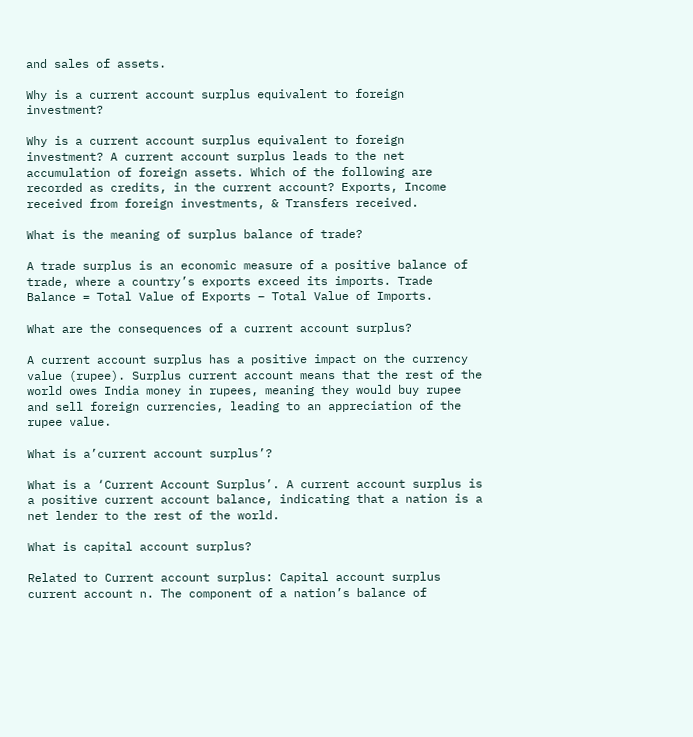and sales of assets.

Why is a current account surplus equivalent to foreign investment?

Why is a current account surplus equivalent to foreign investment? A current account surplus leads to the net accumulation of foreign assets. Which of the following are recorded as credits, in the current account? Exports, Income received from foreign investments, & Transfers received.

What is the meaning of surplus balance of trade?

A trade surplus is an economic measure of a positive balance of trade, where a country’s exports exceed its imports. Trade Balance = Total Value of Exports – Total Value of Imports.

What are the consequences of a current account surplus?

A current account surplus has a positive impact on the currency value (rupee). Surplus current account means that the rest of the world owes India money in rupees, meaning they would buy rupee and sell foreign currencies, leading to an appreciation of the rupee value.

What is a’current account surplus’?

What is a ‘Current Account Surplus’. A current account surplus is a positive current account balance, indicating that a nation is a net lender to the rest of the world.

What is capital account surplus?

Related to Current account surplus: Capital account surplus current account n. The component of a nation’s balance of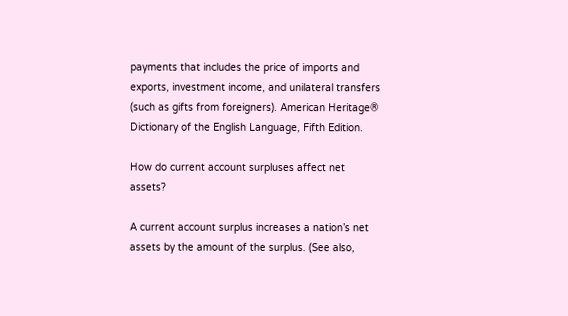payments that includes the price of imports and exports, investment income, and unilateral transfers (such as gifts from foreigners). American Heritage® Dictionary of the English Language, Fifth Edition.

How do current account surpluses affect net assets?

A current account surplus increases a nation’s net assets by the amount of the surplus. (See also,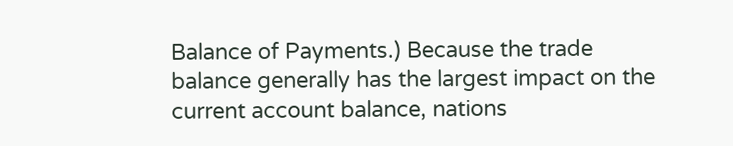Balance of Payments.) Because the trade balance generally has the largest impact on the current account balance, nations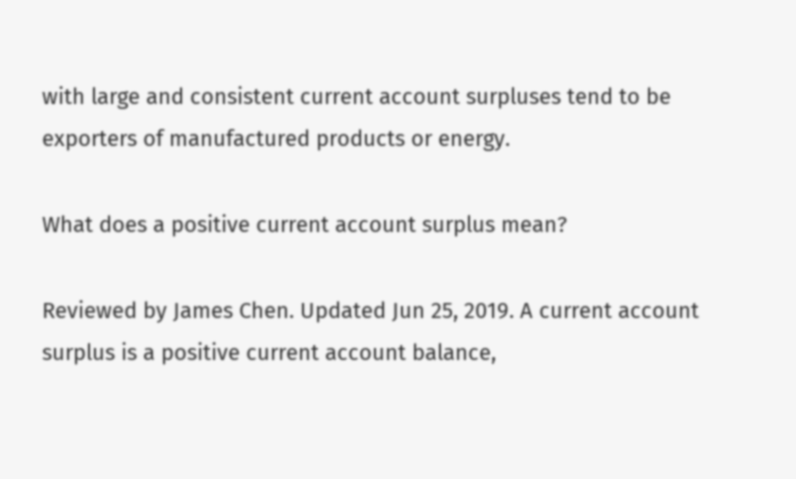with large and consistent current account surpluses tend to be exporters of manufactured products or energy.

What does a positive current account surplus mean?

Reviewed by James Chen. Updated Jun 25, 2019. A current account surplus is a positive current account balance,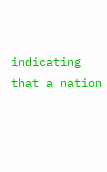indicating that a nation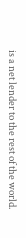is a net lender to the rest of the world.